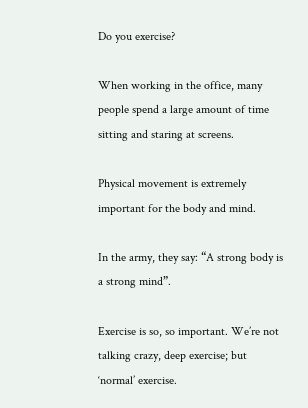Do you exercise?

When working in the office, many people spend a large amount of time sitting and staring at screens.

Physical movement is extremely important for the body and mind.

In the army, they say: “A strong body is a strong mind”.

Exercise is so, so important. We’re not talking crazy, deep exercise; but ‘normal’ exercise.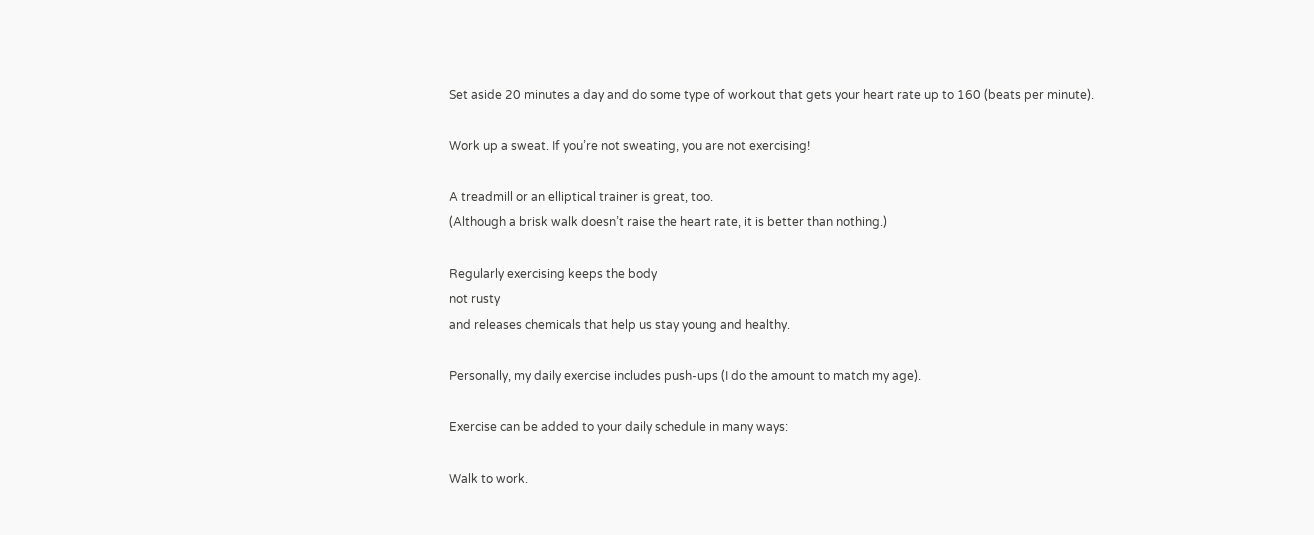Set aside 20 minutes a day and do some type of workout that gets your heart rate up to 160 (beats per minute).

Work up a sweat. If you’re not sweating, you are not exercising!

A treadmill or an elliptical trainer is great, too.
(Although a brisk walk doesn’t raise the heart rate, it is better than nothing.)

Regularly exercising keeps the body
not rusty
and releases chemicals that help us stay young and healthy.

Personally, my daily exercise includes push-ups (I do the amount to match my age).

Exercise can be added to your daily schedule in many ways:

Walk to work.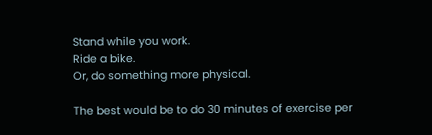Stand while you work.
Ride a bike.
Or, do something more physical.

The best would be to do 30 minutes of exercise per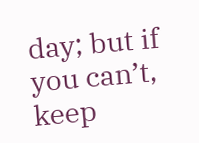day; but if you can’t, keep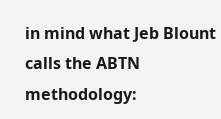in mind what Jeb Blount calls the ABTN methodology: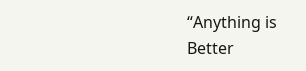“Anything is Better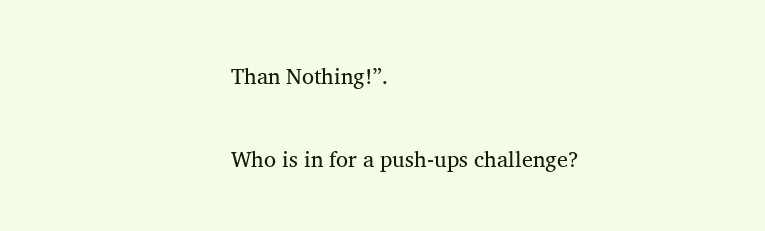Than Nothing!”.

Who is in for a push-ups challenge?